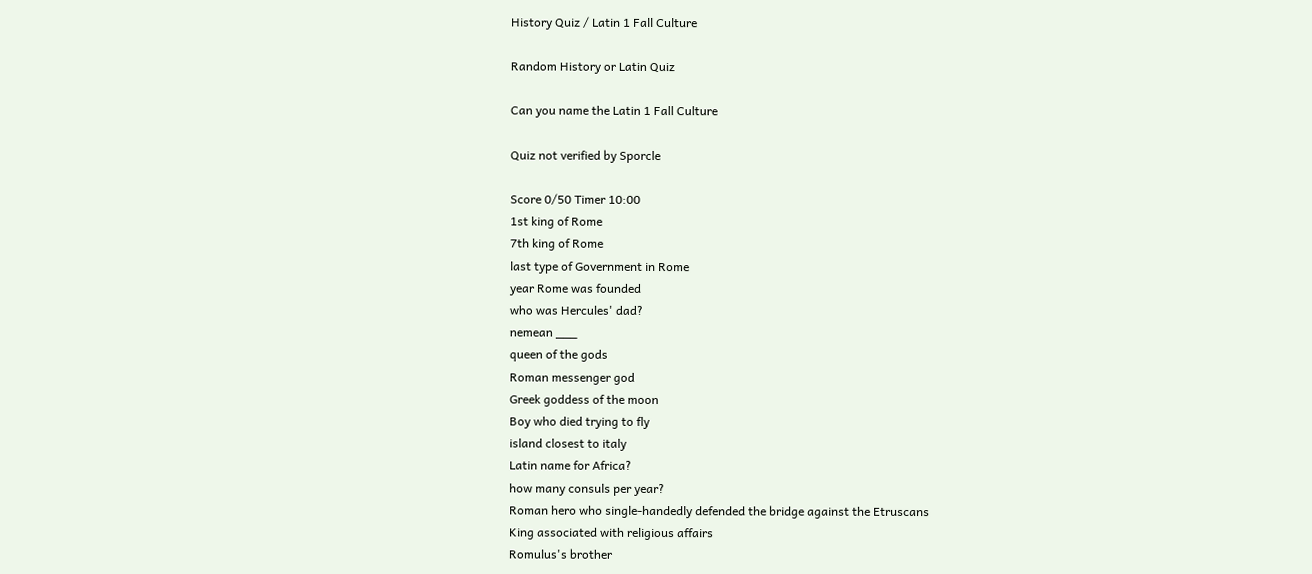History Quiz / Latin 1 Fall Culture

Random History or Latin Quiz

Can you name the Latin 1 Fall Culture

Quiz not verified by Sporcle

Score 0/50 Timer 10:00
1st king of Rome
7th king of Rome
last type of Government in Rome
year Rome was founded
who was Hercules' dad?
nemean ___
queen of the gods
Roman messenger god
Greek goddess of the moon
Boy who died trying to fly
island closest to italy
Latin name for Africa?
how many consuls per year?
Roman hero who single-handedly defended the bridge against the Etruscans
King associated with religious affairs
Romulus's brother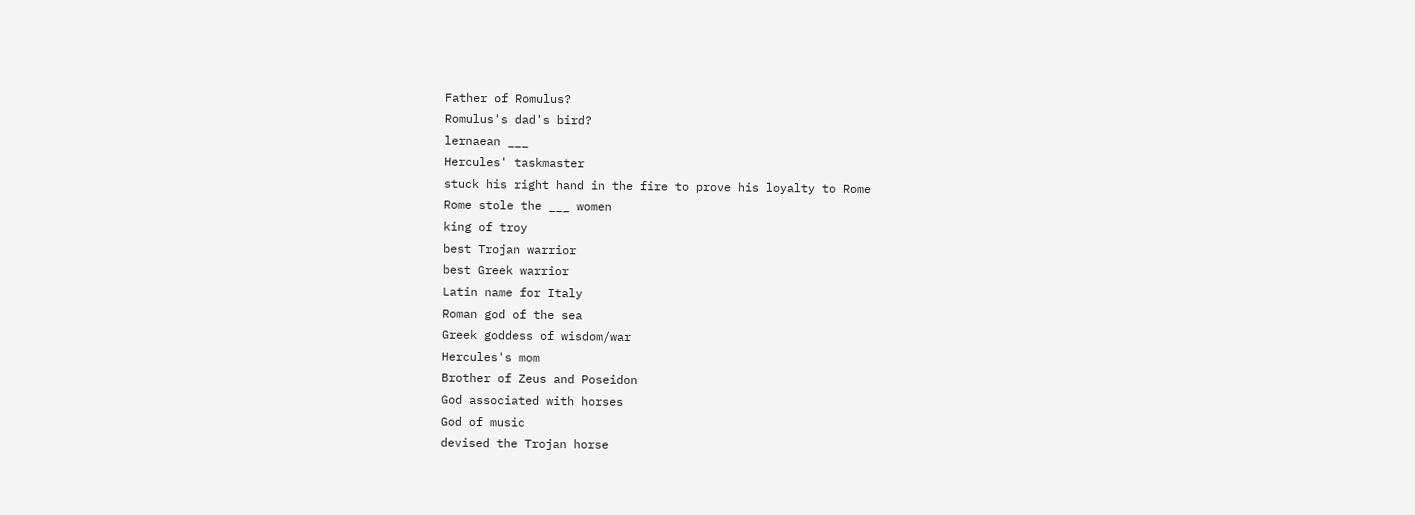Father of Romulus?
Romulus's dad's bird?
lernaean ___
Hercules' taskmaster
stuck his right hand in the fire to prove his loyalty to Rome
Rome stole the ___ women
king of troy
best Trojan warrior
best Greek warrior
Latin name for Italy
Roman god of the sea
Greek goddess of wisdom/war
Hercules's mom
Brother of Zeus and Poseidon
God associated with horses
God of music
devised the Trojan horse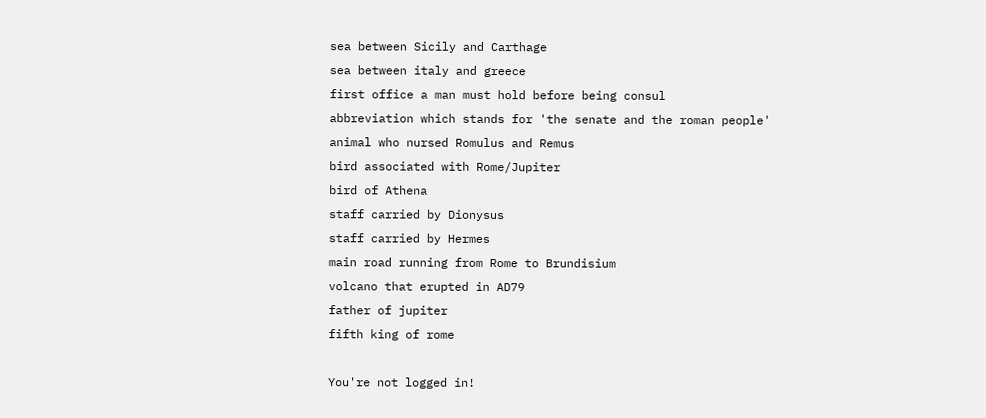sea between Sicily and Carthage
sea between italy and greece
first office a man must hold before being consul
abbreviation which stands for 'the senate and the roman people'
animal who nursed Romulus and Remus
bird associated with Rome/Jupiter
bird of Athena
staff carried by Dionysus
staff carried by Hermes
main road running from Rome to Brundisium
volcano that erupted in AD79
father of jupiter
fifth king of rome

You're not logged in!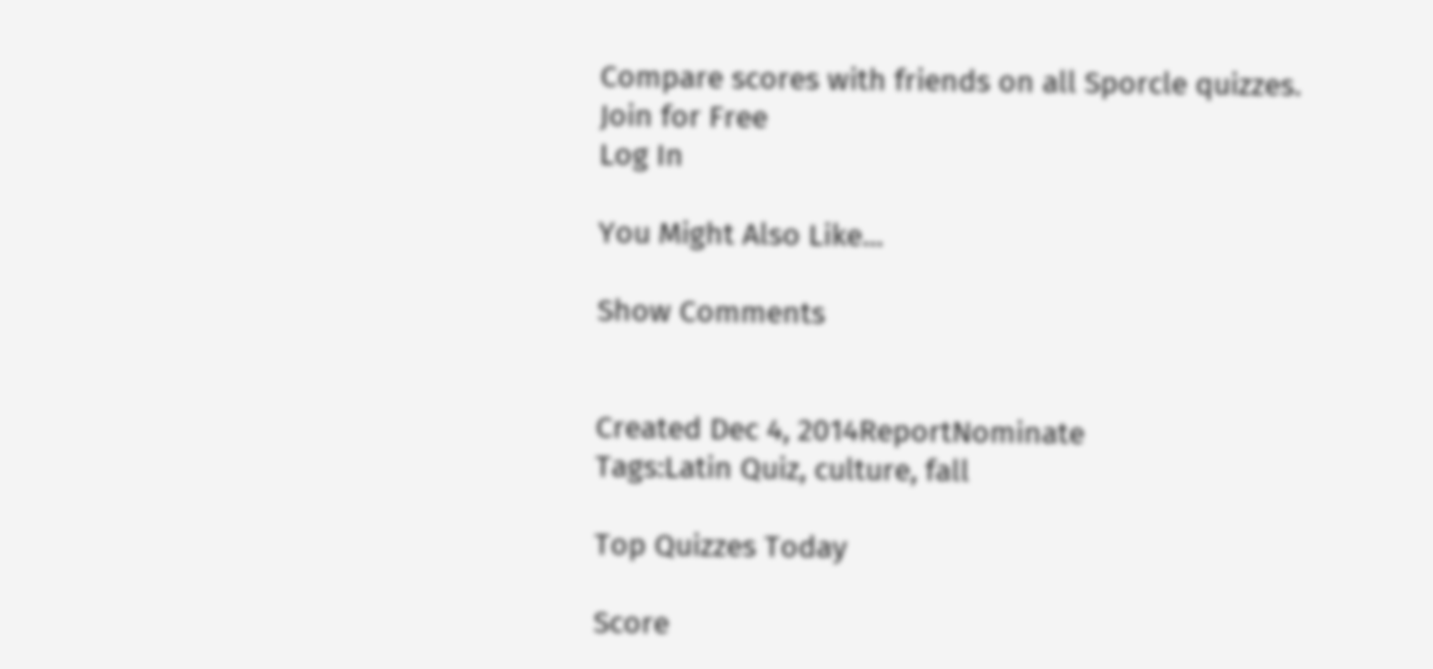Compare scores with friends on all Sporcle quizzes.
Join for Free
Log In

You Might Also Like...

Show Comments


Created Dec 4, 2014ReportNominate
Tags:Latin Quiz, culture, fall

Top Quizzes Today

Score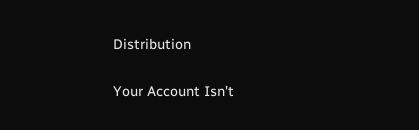Distribution

Your Account Isn't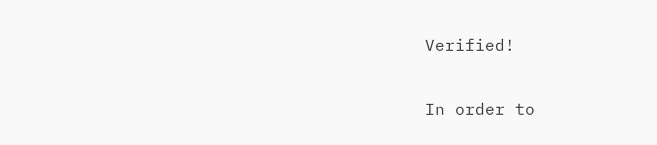Verified!

In order to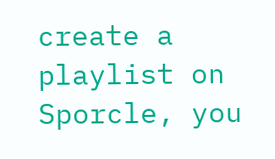create a playlist on Sporcle, you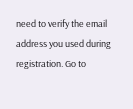need to verify the email address you used during registration. Go to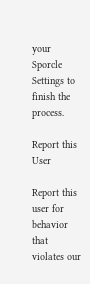your Sporcle Settings to finish the process.

Report this User

Report this user for behavior that violates our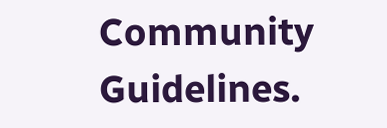Community Guidelines.